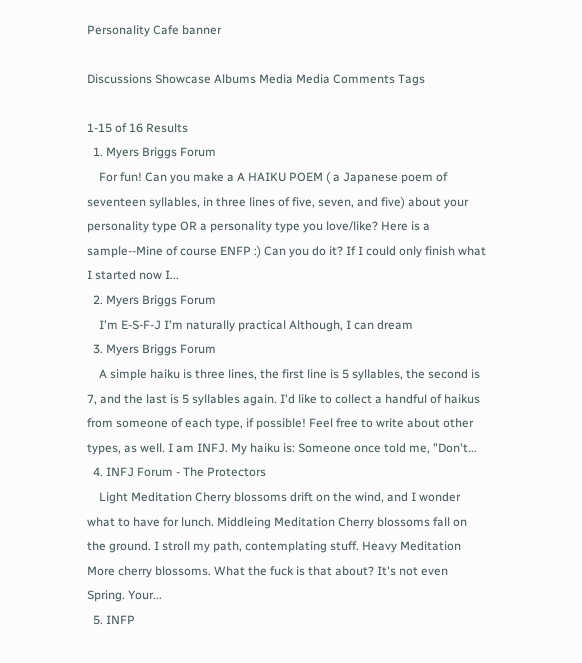Personality Cafe banner

Discussions Showcase Albums Media Media Comments Tags

1-15 of 16 Results
  1. Myers Briggs Forum
    For fun! Can you make a A HAIKU POEM ( a Japanese poem of seventeen syllables, in three lines of five, seven, and five) about your personality type OR a personality type you love/like? Here is a sample--Mine of course ENFP :) Can you do it? If I could only finish what I started now I...
  2. Myers Briggs Forum
    I'm E-S-F-J I'm naturally practical Although, I can dream
  3. Myers Briggs Forum
    A simple haiku is three lines, the first line is 5 syllables, the second is 7, and the last is 5 syllables again. I'd like to collect a handful of haikus from someone of each type, if possible! Feel free to write about other types, as well. I am INFJ. My haiku is: Someone once told me, "Don't...
  4. INFJ Forum - The Protectors
    Light Meditation Cherry blossoms drift on the wind, and I wonder what to have for lunch. Middleing Meditation Cherry blossoms fall on the ground. I stroll my path, contemplating stuff. Heavy Meditation More cherry blossoms. What the fuck is that about? It's not even Spring. Your...
  5. INFP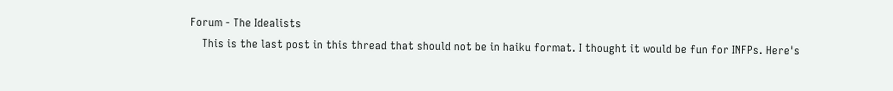Forum - The Idealists
    This is the last post in this thread that should not be in haiku format. I thought it would be fun for INFPs. Here's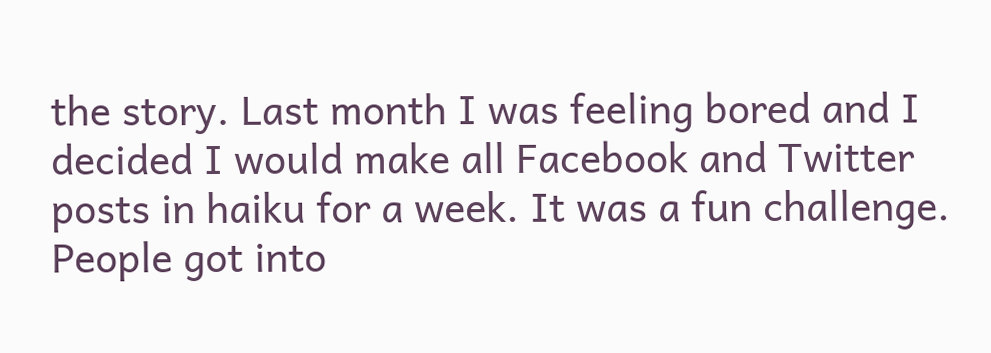the story. Last month I was feeling bored and I decided I would make all Facebook and Twitter posts in haiku for a week. It was a fun challenge. People got into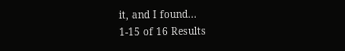it, and I found...
1-15 of 16 Results